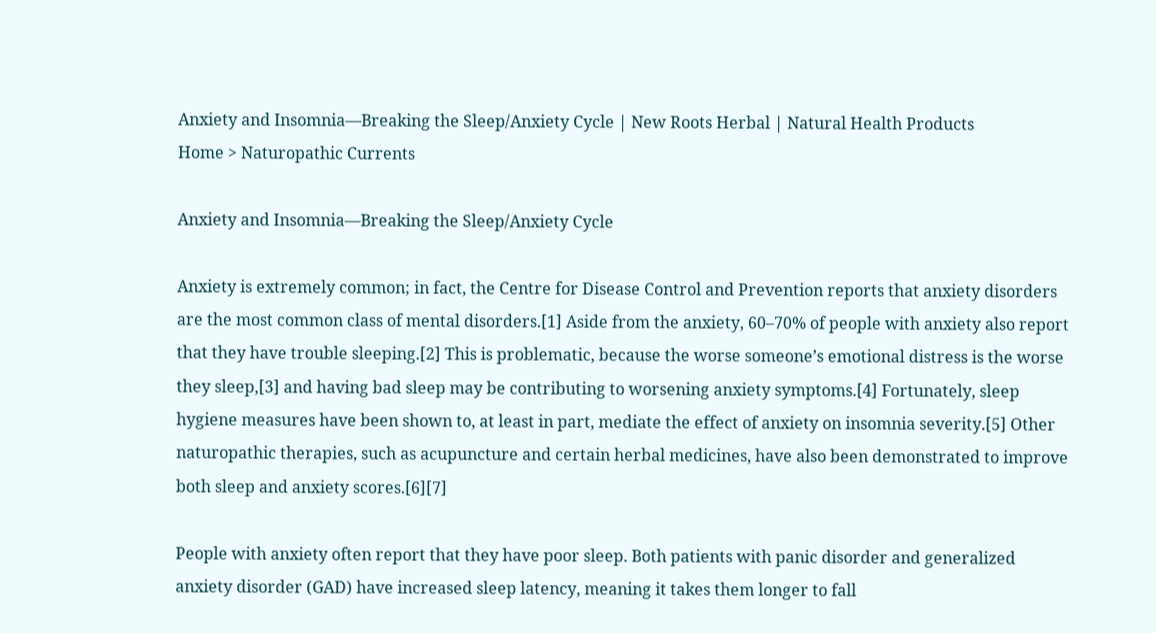Anxiety and Insomnia—Breaking the Sleep/Anxiety Cycle | New Roots Herbal | Natural Health Products
Home > Naturopathic Currents

Anxiety and Insomnia—Breaking the Sleep/Anxiety Cycle

Anxiety is extremely common; in fact, the Centre for Disease Control and Prevention reports that anxiety disorders are the most common class of mental disorders.[1] Aside from the anxiety, 60–70% of people with anxiety also report that they have trouble sleeping.[2] This is problematic, because the worse someone’s emotional distress is the worse they sleep,[3] and having bad sleep may be contributing to worsening anxiety symptoms.[4] Fortunately, sleep hygiene measures have been shown to, at least in part, mediate the effect of anxiety on insomnia severity.[5] Other naturopathic therapies, such as acupuncture and certain herbal medicines, have also been demonstrated to improve both sleep and anxiety scores.[6][7]

People with anxiety often report that they have poor sleep. Both patients with panic disorder and generalized anxiety disorder (GAD) have increased sleep latency, meaning it takes them longer to fall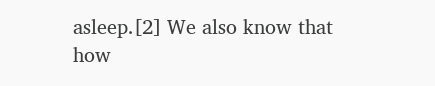asleep.[2] We also know that how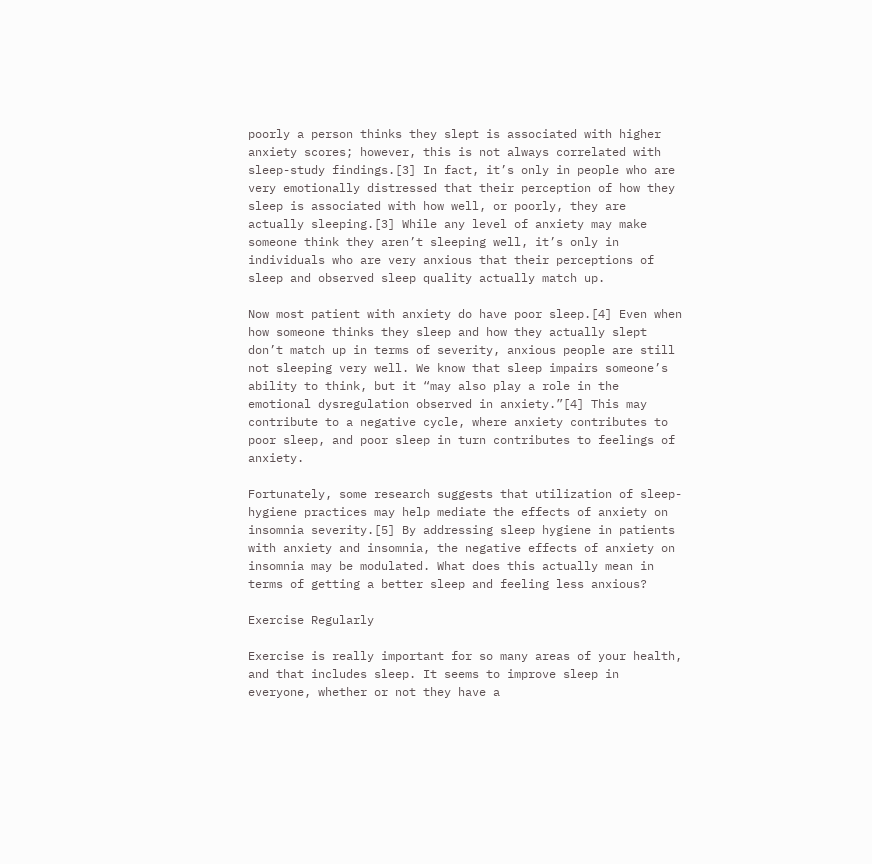poorly a person thinks they slept is associated with higher anxiety scores; however, this is not always correlated with sleep-study findings.[3] In fact, it’s only in people who are very emotionally distressed that their perception of how they sleep is associated with how well, or poorly, they are actually sleeping.[3] While any level of anxiety may make someone think they aren’t sleeping well, it’s only in individuals who are very anxious that their perceptions of sleep and observed sleep quality actually match up.

Now most patient with anxiety do have poor sleep.[4] Even when how someone thinks they sleep and how they actually slept don’t match up in terms of severity, anxious people are still not sleeping very well. We know that sleep impairs someone’s ability to think, but it “may also play a role in the emotional dysregulation observed in anxiety.”[4] This may contribute to a negative cycle, where anxiety contributes to poor sleep, and poor sleep in turn contributes to feelings of anxiety.

Fortunately, some research suggests that utilization of sleep-hygiene practices may help mediate the effects of anxiety on insomnia severity.[5] By addressing sleep hygiene in patients with anxiety and insomnia, the negative effects of anxiety on insomnia may be modulated. What does this actually mean in terms of getting a better sleep and feeling less anxious?

Exercise Regularly

Exercise is really important for so many areas of your health, and that includes sleep. It seems to improve sleep in everyone, whether or not they have a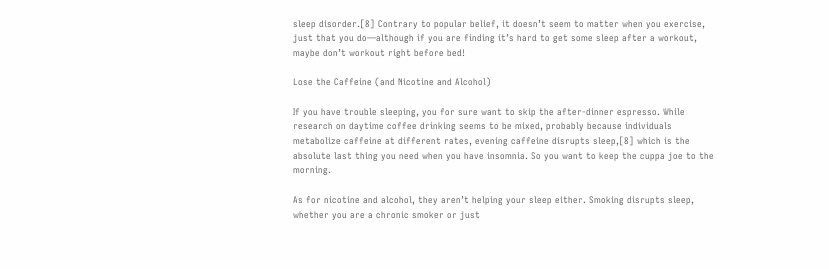sleep disorder.[8] Contrary to popular belief, it doesn’t seem to matter when you exercise, just that you do—although if you are finding it’s hard to get some sleep after a workout, maybe don’t workout right before bed!

Lose the Caffeine (and Nicotine and Alcohol)

If you have trouble sleeping, you for sure want to skip the after-dinner espresso. While research on daytime coffee drinking seems to be mixed, probably because individuals metabolize caffeine at different rates, evening caffeine disrupts sleep,[8] which is the absolute last thing you need when you have insomnia. So you want to keep the cuppa joe to the morning.

As for nicotine and alcohol, they aren’t helping your sleep either. Smoking disrupts sleep, whether you are a chronic smoker or just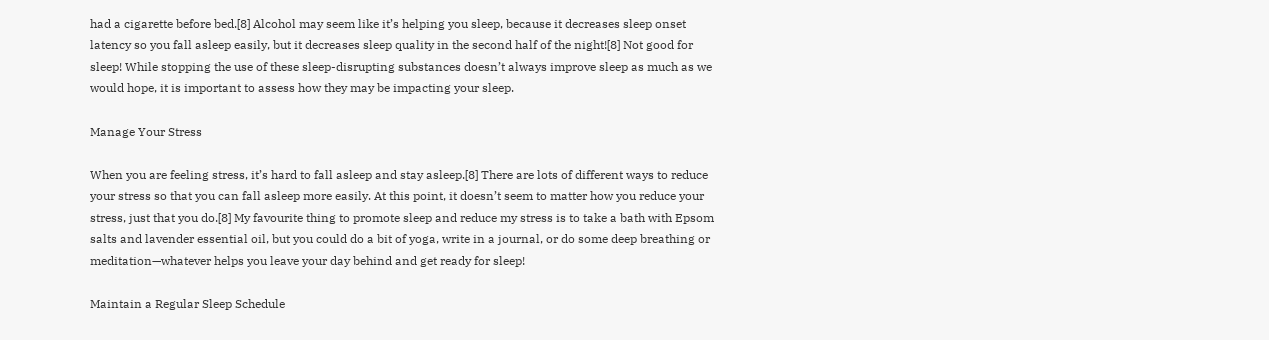had a cigarette before bed.[8] Alcohol may seem like it’s helping you sleep, because it decreases sleep onset latency so you fall asleep easily, but it decreases sleep quality in the second half of the night![8] Not good for sleep! While stopping the use of these sleep-disrupting substances doesn’t always improve sleep as much as we would hope, it is important to assess how they may be impacting your sleep.

Manage Your Stress

When you are feeling stress, it’s hard to fall asleep and stay asleep.[8] There are lots of different ways to reduce your stress so that you can fall asleep more easily. At this point, it doesn’t seem to matter how you reduce your stress, just that you do.[8] My favourite thing to promote sleep and reduce my stress is to take a bath with Epsom salts and lavender essential oil, but you could do a bit of yoga, write in a journal, or do some deep breathing or meditation—whatever helps you leave your day behind and get ready for sleep!

Maintain a Regular Sleep Schedule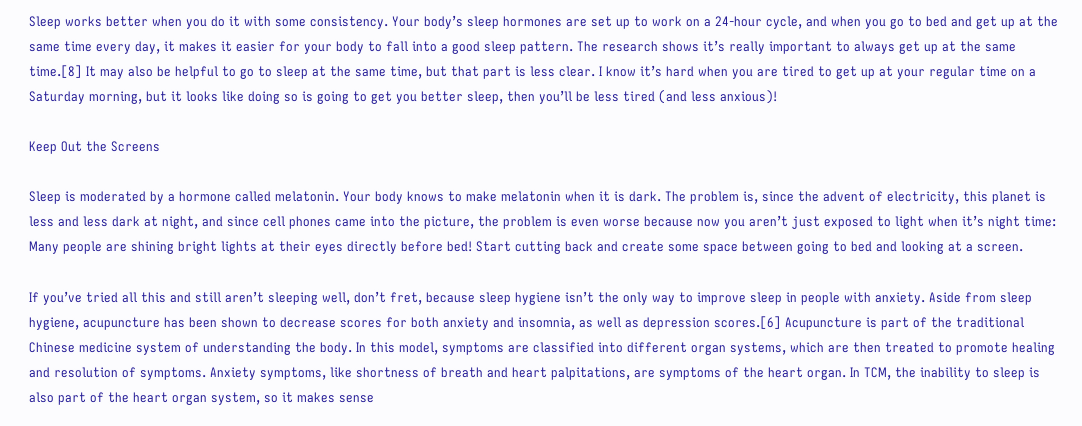Sleep works better when you do it with some consistency. Your body’s sleep hormones are set up to work on a 24-hour cycle, and when you go to bed and get up at the same time every day, it makes it easier for your body to fall into a good sleep pattern. The research shows it’s really important to always get up at the same time.[8] It may also be helpful to go to sleep at the same time, but that part is less clear. I know it’s hard when you are tired to get up at your regular time on a Saturday morning, but it looks like doing so is going to get you better sleep, then you’ll be less tired (and less anxious)!

Keep Out the Screens

Sleep is moderated by a hormone called melatonin. Your body knows to make melatonin when it is dark. The problem is, since the advent of electricity, this planet is less and less dark at night, and since cell phones came into the picture, the problem is even worse because now you aren’t just exposed to light when it’s night time: Many people are shining bright lights at their eyes directly before bed! Start cutting back and create some space between going to bed and looking at a screen.

If you’ve tried all this and still aren’t sleeping well, don’t fret, because sleep hygiene isn’t the only way to improve sleep in people with anxiety. Aside from sleep hygiene, acupuncture has been shown to decrease scores for both anxiety and insomnia, as well as depression scores.[6] Acupuncture is part of the traditional Chinese medicine system of understanding the body. In this model, symptoms are classified into different organ systems, which are then treated to promote healing and resolution of symptoms. Anxiety symptoms, like shortness of breath and heart palpitations, are symptoms of the heart organ. In TCM, the inability to sleep is also part of the heart organ system, so it makes sense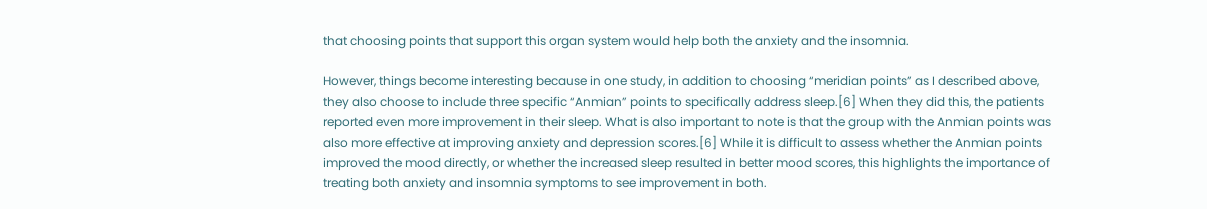that choosing points that support this organ system would help both the anxiety and the insomnia.

However, things become interesting because in one study, in addition to choosing “meridian points” as I described above, they also choose to include three specific “Anmian” points to specifically address sleep.[6] When they did this, the patients reported even more improvement in their sleep. What is also important to note is that the group with the Anmian points was also more effective at improving anxiety and depression scores.[6] While it is difficult to assess whether the Anmian points improved the mood directly, or whether the increased sleep resulted in better mood scores, this highlights the importance of treating both anxiety and insomnia symptoms to see improvement in both.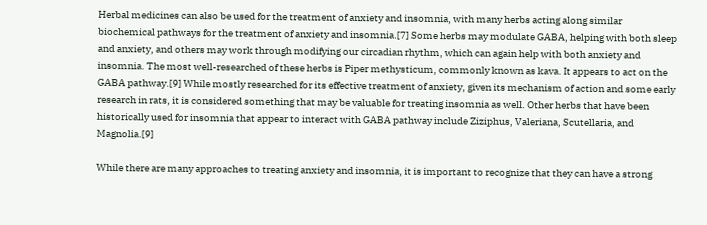Herbal medicines can also be used for the treatment of anxiety and insomnia, with many herbs acting along similar biochemical pathways for the treatment of anxiety and insomnia.[7] Some herbs may modulate GABA, helping with both sleep and anxiety, and others may work through modifying our circadian rhythm, which can again help with both anxiety and insomnia. The most well-researched of these herbs is Piper methysticum, commonly known as kava. It appears to act on the GABA pathway.[9] While mostly researched for its effective treatment of anxiety, given its mechanism of action and some early research in rats, it is considered something that may be valuable for treating insomnia as well. Other herbs that have been historically used for insomnia that appear to interact with GABA pathway include Ziziphus, Valeriana, Scutellaria, and Magnolia.[9]

While there are many approaches to treating anxiety and insomnia, it is important to recognize that they can have a strong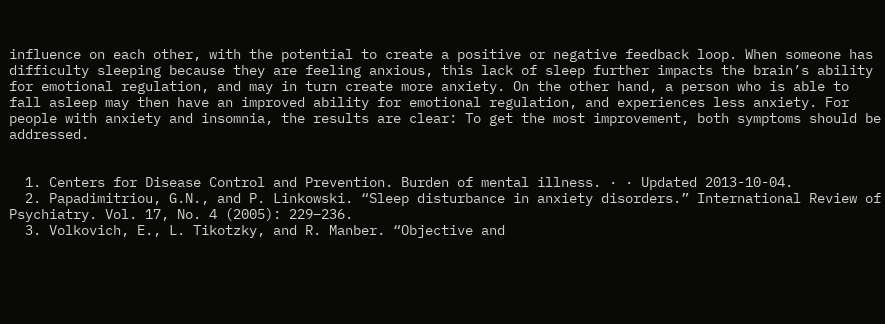influence on each other, with the potential to create a positive or negative feedback loop. When someone has difficulty sleeping because they are feeling anxious, this lack of sleep further impacts the brain’s ability for emotional regulation, and may in turn create more anxiety. On the other hand, a person who is able to fall asleep may then have an improved ability for emotional regulation, and experiences less anxiety. For people with anxiety and insomnia, the results are clear: To get the most improvement, both symptoms should be addressed.


  1. Centers for Disease Control and Prevention. Burden of mental illness. · · Updated 2013-10-04.
  2. Papadimitriou, G.N., and P. Linkowski. “Sleep disturbance in anxiety disorders.” International Review of Psychiatry. Vol. 17, No. 4 (2005): 229–236.
  3. Volkovich, E., L. Tikotzky, and R. Manber. “Objective and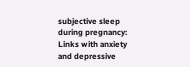subjective sleep during pregnancy: Links with anxiety and depressive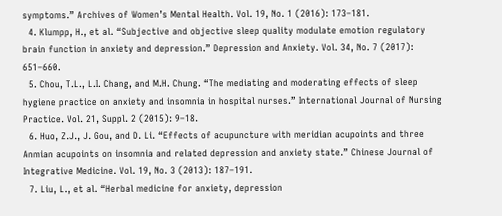symptoms.” Archives of Women’s Mental Health. Vol. 19, No. 1 (2016): 173–181.
  4. Klumpp, H., et al. “Subjective and objective sleep quality modulate emotion regulatory brain function in anxiety and depression.” Depression and Anxiety. Vol. 34, No. 7 (2017): 651–660.
  5. Chou, T.L., L.I. Chang, and M.H. Chung. “The mediating and moderating effects of sleep hygiene practice on anxiety and insomnia in hospital nurses.” International Journal of Nursing Practice. Vol. 21, Suppl. 2 (2015): 9–18.
  6. Huo, Z.J., J. Gou, and D. Li. “Effects of acupuncture with meridian acupoints and three Anmian acupoints on insomnia and related depression and anxiety state.” Chinese Journal of Integrative Medicine. Vol. 19, No. 3 (2013): 187–191.
  7. Liu, L., et al. “Herbal medicine for anxiety, depression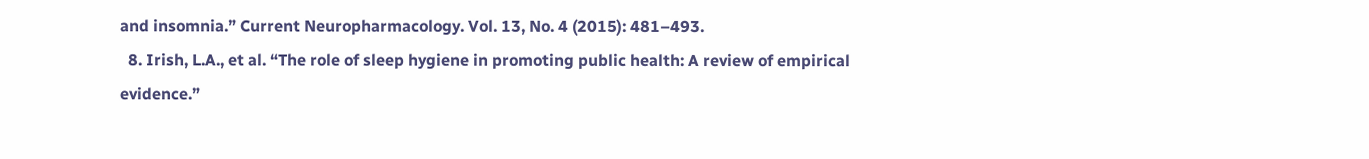and insomnia.” Current Neuropharmacology. Vol. 13, No. 4 (2015): 481–493.
  8. Irish, L.A., et al. “The role of sleep hygiene in promoting public health: A review of empirical evidence.”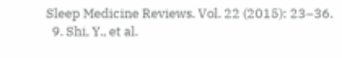Sleep Medicine Reviews. Vol. 22 (2015): 23–36.
  9. Shi, Y., et al.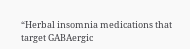“Herbal insomnia medications that target GABAergic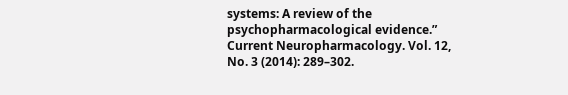systems: A review of the psychopharmacological evidence.” Current Neuropharmacology. Vol. 12, No. 3 (2014): 289–302.